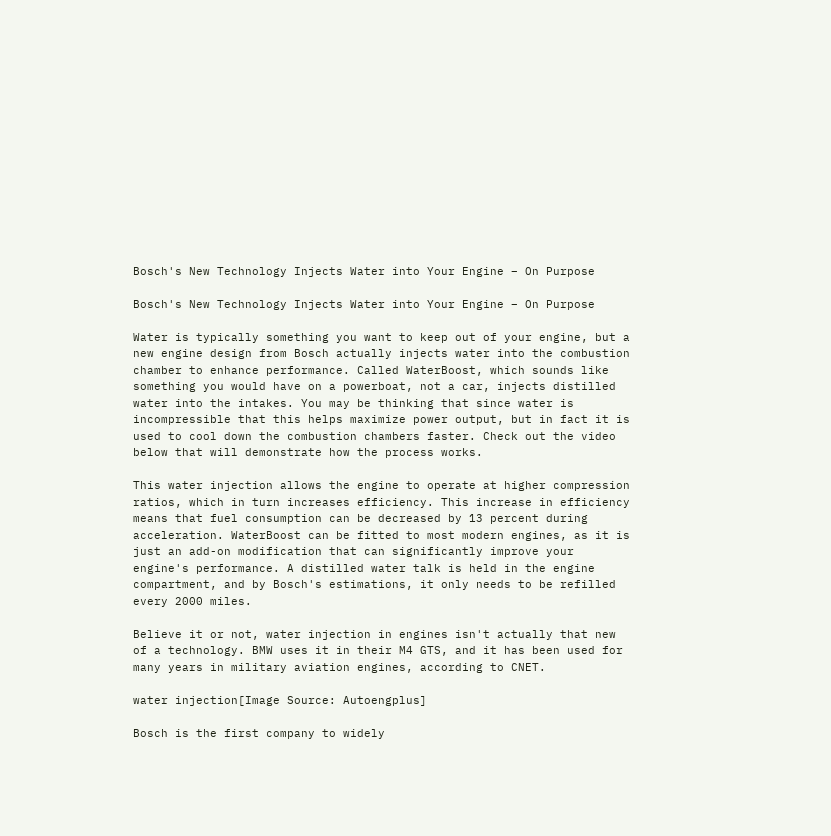Bosch's New Technology Injects Water into Your Engine – On Purpose

Bosch's New Technology Injects Water into Your Engine – On Purpose

Water is typically something you want to keep out of your engine, but a new engine design from Bosch actually injects water into the combustion chamber to enhance performance. Called WaterBoost, which sounds like something you would have on a powerboat, not a car, injects distilled water into the intakes. You may be thinking that since water is incompressible that this helps maximize power output, but in fact it is used to cool down the combustion chambers faster. Check out the video below that will demonstrate how the process works.

This water injection allows the engine to operate at higher compression ratios, which in turn increases efficiency. This increase in efficiency means that fuel consumption can be decreased by 13 percent during acceleration. WaterBoost can be fitted to most modern engines, as it is just an add-on modification that can significantly improve your engine's performance. A distilled water talk is held in the engine compartment, and by Bosch's estimations, it only needs to be refilled every 2000 miles.

Believe it or not, water injection in engines isn't actually that new of a technology. BMW uses it in their M4 GTS, and it has been used for many years in military aviation engines, according to CNET.

water injection[Image Source: Autoengplus]

Bosch is the first company to widely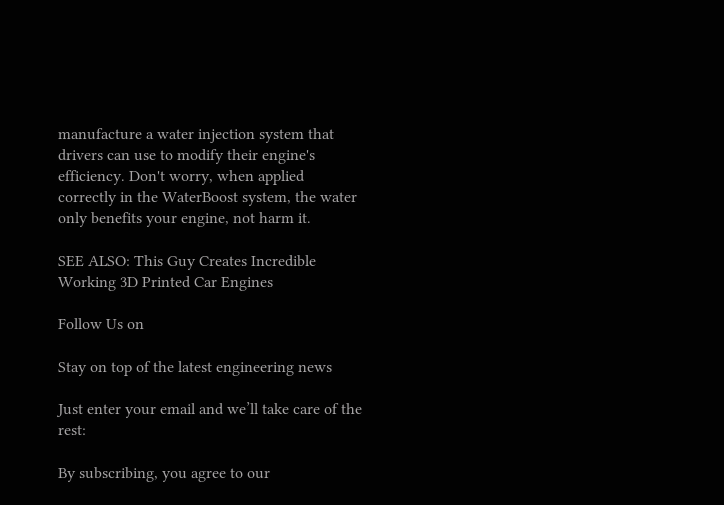manufacture a water injection system that drivers can use to modify their engine's efficiency. Don't worry, when applied correctly in the WaterBoost system, the water only benefits your engine, not harm it.

SEE ALSO: This Guy Creates Incredible Working 3D Printed Car Engines

Follow Us on

Stay on top of the latest engineering news

Just enter your email and we’ll take care of the rest:

By subscribing, you agree to our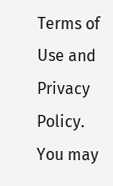Terms of Use and Privacy Policy. You may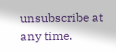unsubscribe at any time.